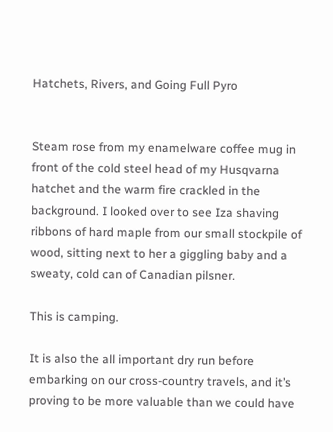Hatchets, Rivers, and Going Full Pyro


Steam rose from my enamelware coffee mug in front of the cold steel head of my Husqvarna hatchet and the warm fire crackled in the background. I looked over to see Iza shaving ribbons of hard maple from our small stockpile of wood, sitting next to her a giggling baby and a sweaty, cold can of Canadian pilsner.

This is camping.

It is also the all important dry run before embarking on our cross-country travels, and it’s proving to be more valuable than we could have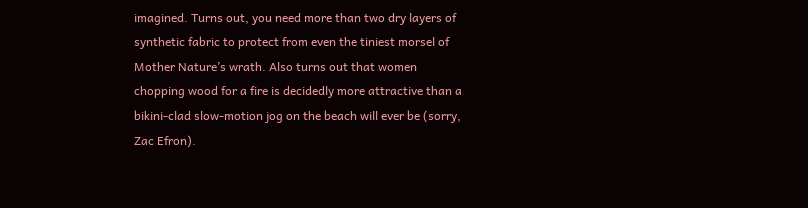imagined. Turns out, you need more than two dry layers of synthetic fabric to protect from even the tiniest morsel of Mother Nature’s wrath. Also turns out that women chopping wood for a fire is decidedly more attractive than a bikini-clad slow-motion jog on the beach will ever be (sorry, Zac Efron).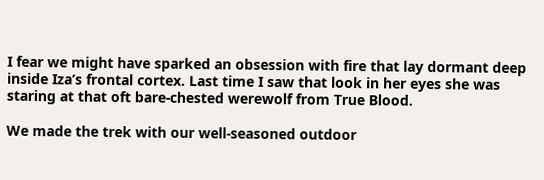I fear we might have sparked an obsession with fire that lay dormant deep inside Iza’s frontal cortex. Last time I saw that look in her eyes she was staring at that oft bare-chested werewolf from True Blood.

We made the trek with our well-seasoned outdoor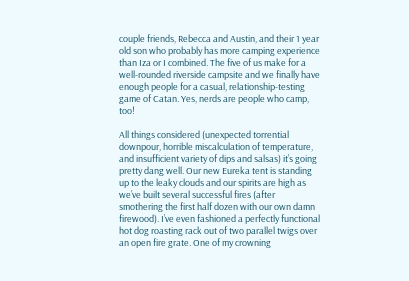couple friends, Rebecca and Austin, and their 1 year old son who probably has more camping experience than Iza or I combined. The five of us make for a well-rounded riverside campsite and we finally have enough people for a casual, relationship-testing game of Catan. Yes, nerds are people who camp, too!

All things considered (unexpected torrential downpour, horrible miscalculation of temperature, and insufficient variety of dips and salsas) it’s going pretty dang well. Our new Eureka tent is standing up to the leaky clouds and our spirits are high as we’ve built several successful fires (after smothering the first half dozen with our own damn firewood). I’ve even fashioned a perfectly functional hot dog roasting rack out of two parallel twigs over an open fire grate. One of my crowning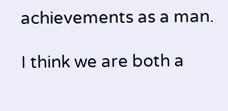achievements as a man.

I think we are both a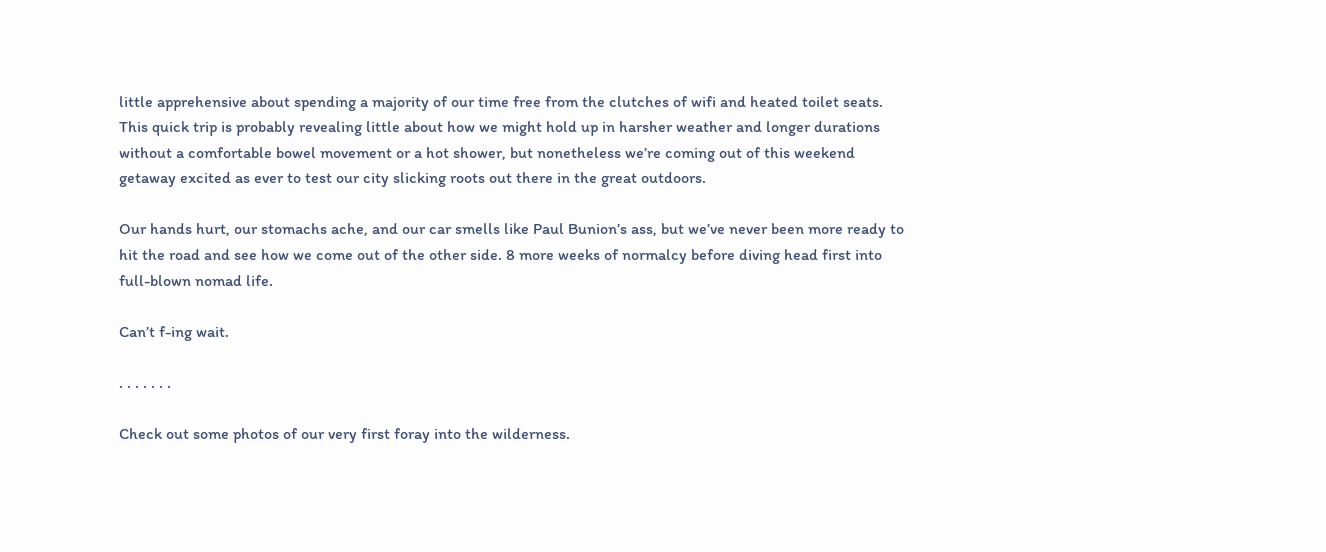little apprehensive about spending a majority of our time free from the clutches of wifi and heated toilet seats. This quick trip is probably revealing little about how we might hold up in harsher weather and longer durations without a comfortable bowel movement or a hot shower, but nonetheless we’re coming out of this weekend getaway excited as ever to test our city slicking roots out there in the great outdoors.

Our hands hurt, our stomachs ache, and our car smells like Paul Bunion’s ass, but we’ve never been more ready to hit the road and see how we come out of the other side. 8 more weeks of normalcy before diving head first into full-blown nomad life.

Can’t f-ing wait.

. . . . . . .

Check out some photos of our very first foray into the wilderness.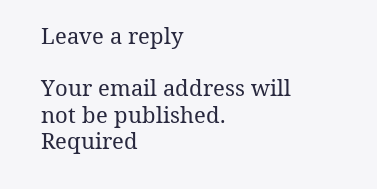Leave a reply

Your email address will not be published. Required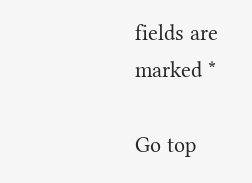fields are marked *

Go top